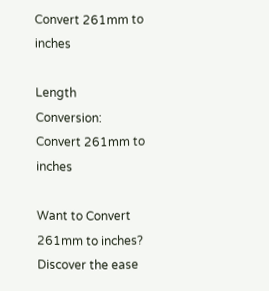Convert 261mm to inches

Length Conversion: Convert 261mm to inches

Want to Convert 261mm to inches? Discover the ease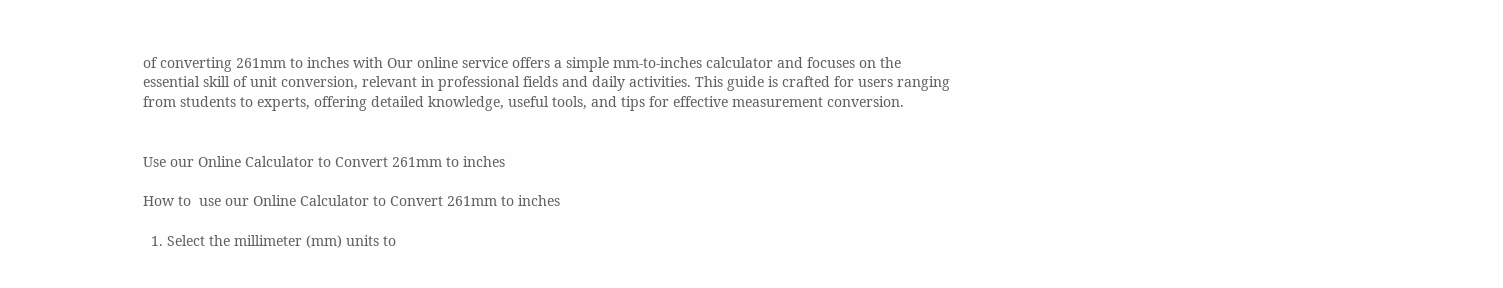of converting 261mm to inches with Our online service offers a simple mm-to-inches calculator and focuses on the essential skill of unit conversion, relevant in professional fields and daily activities. This guide is crafted for users ranging from students to experts, offering detailed knowledge, useful tools, and tips for effective measurement conversion.


Use our Online Calculator to Convert 261mm to inches

How to  use our Online Calculator to Convert 261mm to inches

  1. Select the millimeter (mm) units to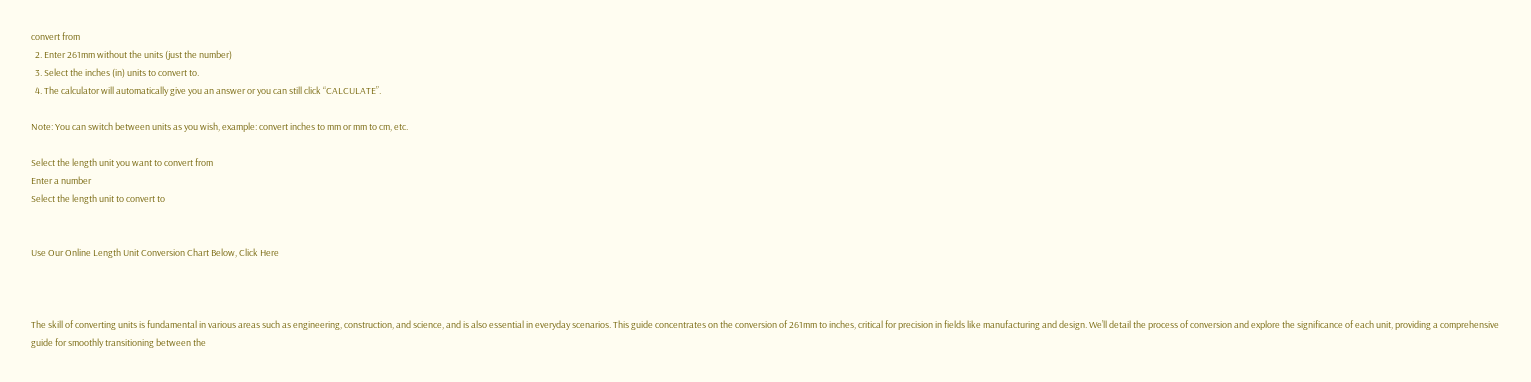convert from
  2. Enter 261mm without the units (just the number)
  3. Select the inches (in) units to convert to.
  4. The calculator will automatically give you an answer or you can still click “CALCULATE”.

Note: You can switch between units as you wish, example: convert inches to mm or mm to cm, etc.

Select the length unit you want to convert from
Enter a number
Select the length unit to convert to


Use Our Online Length Unit Conversion Chart Below, Click Here



The skill of converting units is fundamental in various areas such as engineering, construction, and science, and is also essential in everyday scenarios. This guide concentrates on the conversion of 261mm to inches, critical for precision in fields like manufacturing and design. We’ll detail the process of conversion and explore the significance of each unit, providing a comprehensive guide for smoothly transitioning between the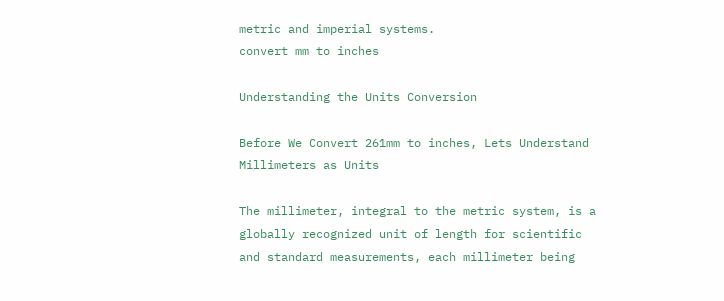metric and imperial systems.
convert mm to inches

Understanding the Units Conversion

Before We Convert 261mm to inches, Lets Understand Millimeters as Units

The millimeter, integral to the metric system, is a globally recognized unit of length for scientific and standard measurements, each millimeter being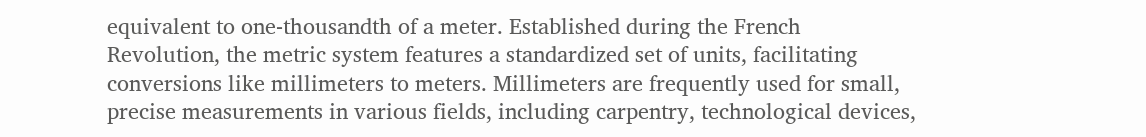equivalent to one-thousandth of a meter. Established during the French Revolution, the metric system features a standardized set of units, facilitating conversions like millimeters to meters. Millimeters are frequently used for small, precise measurements in various fields, including carpentry, technological devices,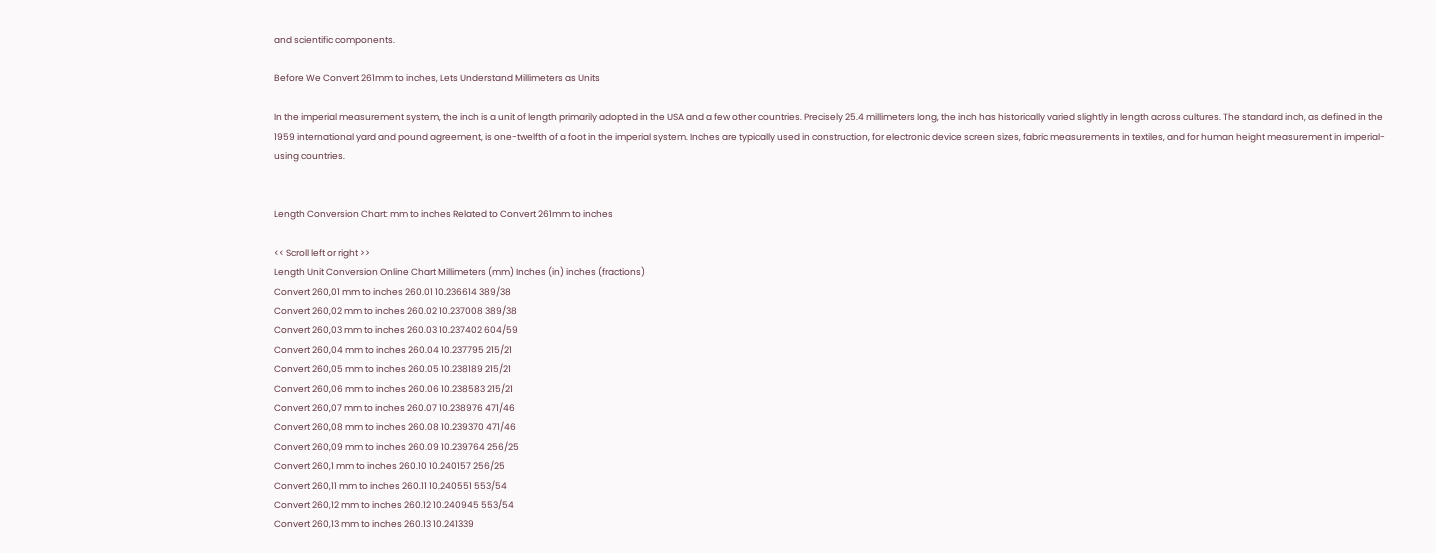and scientific components.

Before We Convert 261mm to inches, Lets Understand Millimeters as Units

In the imperial measurement system, the inch is a unit of length primarily adopted in the USA and a few other countries. Precisely 25.4 millimeters long, the inch has historically varied slightly in length across cultures. The standard inch, as defined in the 1959 international yard and pound agreement, is one-twelfth of a foot in the imperial system. Inches are typically used in construction, for electronic device screen sizes, fabric measurements in textiles, and for human height measurement in imperial-using countries.


Length Conversion Chart: mm to inches Related to Convert 261mm to inches

<< Scroll left or right >>
Length Unit Conversion Online Chart Millimeters (mm) Inches (in) inches (fractions)
Convert 260,01 mm to inches 260.01 10.236614 389/38
Convert 260,02 mm to inches 260.02 10.237008 389/38
Convert 260,03 mm to inches 260.03 10.237402 604/59
Convert 260,04 mm to inches 260.04 10.237795 215/21
Convert 260,05 mm to inches 260.05 10.238189 215/21
Convert 260,06 mm to inches 260.06 10.238583 215/21
Convert 260,07 mm to inches 260.07 10.238976 471/46
Convert 260,08 mm to inches 260.08 10.239370 471/46
Convert 260,09 mm to inches 260.09 10.239764 256/25
Convert 260,1 mm to inches 260.10 10.240157 256/25
Convert 260,11 mm to inches 260.11 10.240551 553/54
Convert 260,12 mm to inches 260.12 10.240945 553/54
Convert 260,13 mm to inches 260.13 10.241339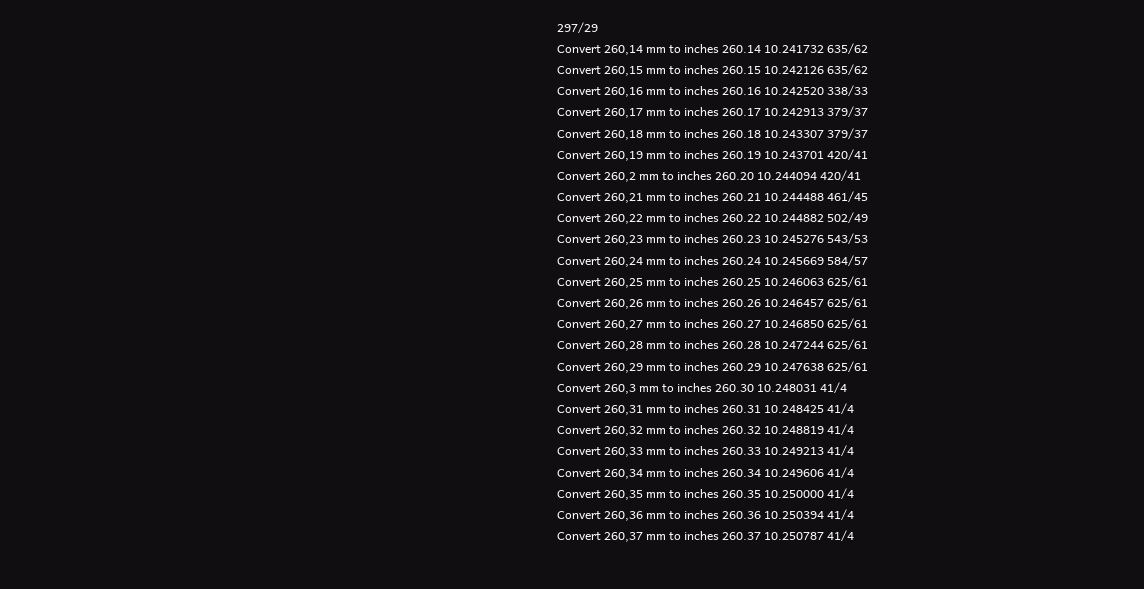297/29
Convert 260,14 mm to inches 260.14 10.241732 635/62
Convert 260,15 mm to inches 260.15 10.242126 635/62
Convert 260,16 mm to inches 260.16 10.242520 338/33
Convert 260,17 mm to inches 260.17 10.242913 379/37
Convert 260,18 mm to inches 260.18 10.243307 379/37
Convert 260,19 mm to inches 260.19 10.243701 420/41
Convert 260,2 mm to inches 260.20 10.244094 420/41
Convert 260,21 mm to inches 260.21 10.244488 461/45
Convert 260,22 mm to inches 260.22 10.244882 502/49
Convert 260,23 mm to inches 260.23 10.245276 543/53
Convert 260,24 mm to inches 260.24 10.245669 584/57
Convert 260,25 mm to inches 260.25 10.246063 625/61
Convert 260,26 mm to inches 260.26 10.246457 625/61
Convert 260,27 mm to inches 260.27 10.246850 625/61
Convert 260,28 mm to inches 260.28 10.247244 625/61
Convert 260,29 mm to inches 260.29 10.247638 625/61
Convert 260,3 mm to inches 260.30 10.248031 41/4
Convert 260,31 mm to inches 260.31 10.248425 41/4
Convert 260,32 mm to inches 260.32 10.248819 41/4
Convert 260,33 mm to inches 260.33 10.249213 41/4
Convert 260,34 mm to inches 260.34 10.249606 41/4
Convert 260,35 mm to inches 260.35 10.250000 41/4
Convert 260,36 mm to inches 260.36 10.250394 41/4
Convert 260,37 mm to inches 260.37 10.250787 41/4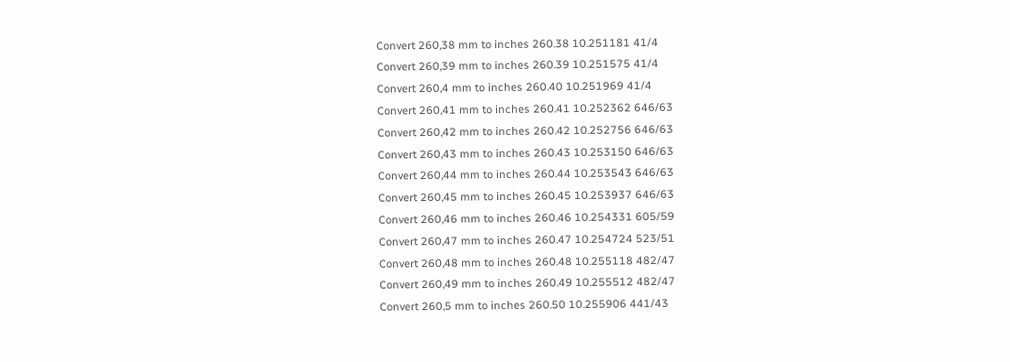Convert 260,38 mm to inches 260.38 10.251181 41/4
Convert 260,39 mm to inches 260.39 10.251575 41/4
Convert 260,4 mm to inches 260.40 10.251969 41/4
Convert 260,41 mm to inches 260.41 10.252362 646/63
Convert 260,42 mm to inches 260.42 10.252756 646/63
Convert 260,43 mm to inches 260.43 10.253150 646/63
Convert 260,44 mm to inches 260.44 10.253543 646/63
Convert 260,45 mm to inches 260.45 10.253937 646/63
Convert 260,46 mm to inches 260.46 10.254331 605/59
Convert 260,47 mm to inches 260.47 10.254724 523/51
Convert 260,48 mm to inches 260.48 10.255118 482/47
Convert 260,49 mm to inches 260.49 10.255512 482/47
Convert 260,5 mm to inches 260.50 10.255906 441/43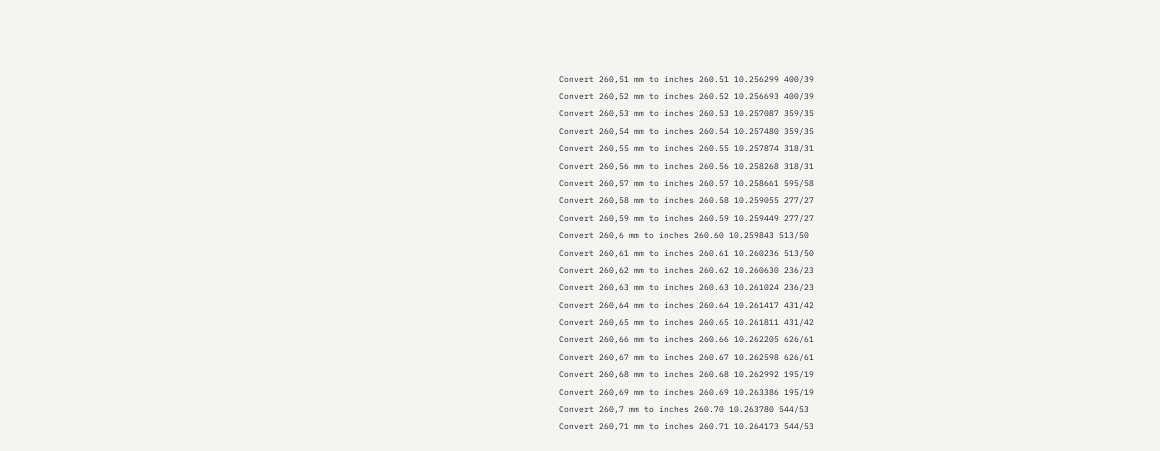Convert 260,51 mm to inches 260.51 10.256299 400/39
Convert 260,52 mm to inches 260.52 10.256693 400/39
Convert 260,53 mm to inches 260.53 10.257087 359/35
Convert 260,54 mm to inches 260.54 10.257480 359/35
Convert 260,55 mm to inches 260.55 10.257874 318/31
Convert 260,56 mm to inches 260.56 10.258268 318/31
Convert 260,57 mm to inches 260.57 10.258661 595/58
Convert 260,58 mm to inches 260.58 10.259055 277/27
Convert 260,59 mm to inches 260.59 10.259449 277/27
Convert 260,6 mm to inches 260.60 10.259843 513/50
Convert 260,61 mm to inches 260.61 10.260236 513/50
Convert 260,62 mm to inches 260.62 10.260630 236/23
Convert 260,63 mm to inches 260.63 10.261024 236/23
Convert 260,64 mm to inches 260.64 10.261417 431/42
Convert 260,65 mm to inches 260.65 10.261811 431/42
Convert 260,66 mm to inches 260.66 10.262205 626/61
Convert 260,67 mm to inches 260.67 10.262598 626/61
Convert 260,68 mm to inches 260.68 10.262992 195/19
Convert 260,69 mm to inches 260.69 10.263386 195/19
Convert 260,7 mm to inches 260.70 10.263780 544/53
Convert 260,71 mm to inches 260.71 10.264173 544/53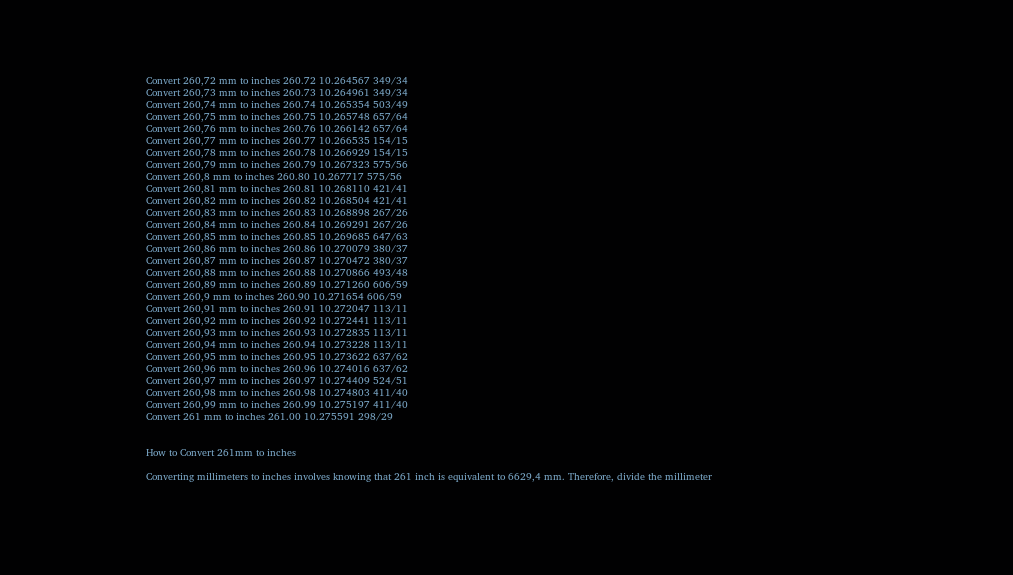Convert 260,72 mm to inches 260.72 10.264567 349/34
Convert 260,73 mm to inches 260.73 10.264961 349/34
Convert 260,74 mm to inches 260.74 10.265354 503/49
Convert 260,75 mm to inches 260.75 10.265748 657/64
Convert 260,76 mm to inches 260.76 10.266142 657/64
Convert 260,77 mm to inches 260.77 10.266535 154/15
Convert 260,78 mm to inches 260.78 10.266929 154/15
Convert 260,79 mm to inches 260.79 10.267323 575/56
Convert 260,8 mm to inches 260.80 10.267717 575/56
Convert 260,81 mm to inches 260.81 10.268110 421/41
Convert 260,82 mm to inches 260.82 10.268504 421/41
Convert 260,83 mm to inches 260.83 10.268898 267/26
Convert 260,84 mm to inches 260.84 10.269291 267/26
Convert 260,85 mm to inches 260.85 10.269685 647/63
Convert 260,86 mm to inches 260.86 10.270079 380/37
Convert 260,87 mm to inches 260.87 10.270472 380/37
Convert 260,88 mm to inches 260.88 10.270866 493/48
Convert 260,89 mm to inches 260.89 10.271260 606/59
Convert 260,9 mm to inches 260.90 10.271654 606/59
Convert 260,91 mm to inches 260.91 10.272047 113/11
Convert 260,92 mm to inches 260.92 10.272441 113/11
Convert 260,93 mm to inches 260.93 10.272835 113/11
Convert 260,94 mm to inches 260.94 10.273228 113/11
Convert 260,95 mm to inches 260.95 10.273622 637/62
Convert 260,96 mm to inches 260.96 10.274016 637/62
Convert 260,97 mm to inches 260.97 10.274409 524/51
Convert 260,98 mm to inches 260.98 10.274803 411/40
Convert 260,99 mm to inches 260.99 10.275197 411/40
Convert 261 mm to inches 261.00 10.275591 298/29


How to Convert 261mm to inches

Converting millimeters to inches involves knowing that 261 inch is equivalent to 6629,4 mm. Therefore, divide the millimeter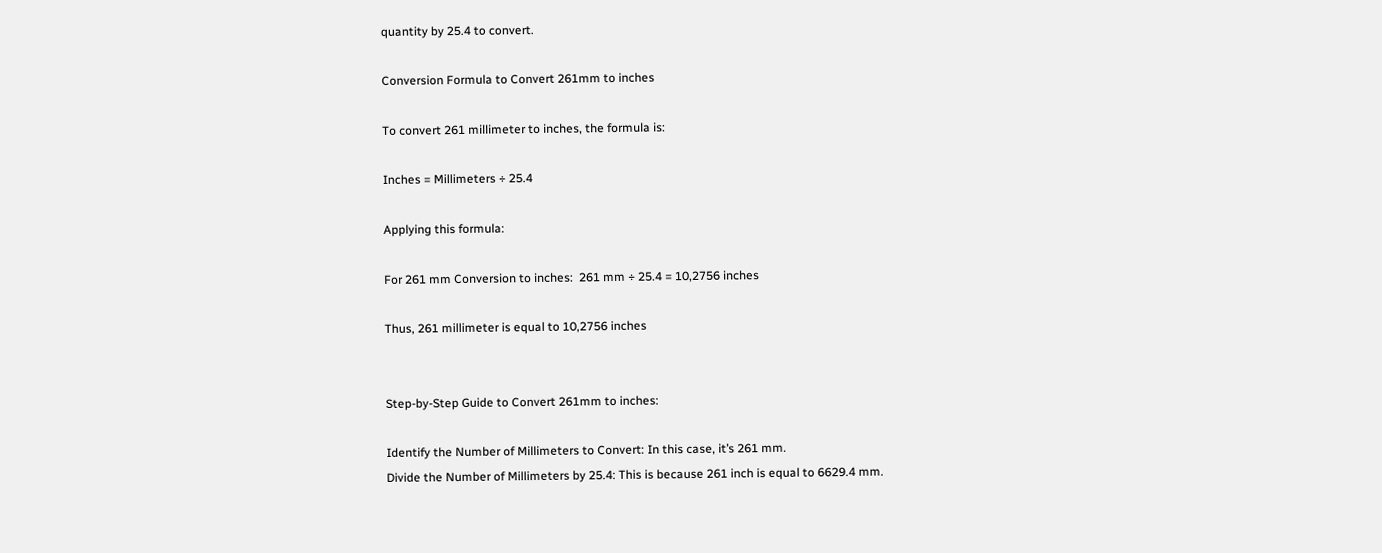quantity by 25.4 to convert.

Conversion Formula to Convert 261mm to inches

To convert 261 millimeter to inches, the formula is:

Inches = Millimeters ÷ 25.4

Applying this formula:

For 261 mm Conversion to inches:  261 mm ÷ 25.4 = 10,2756 inches

Thus, 261 millimeter is equal to 10,2756 inches


Step-by-Step Guide to Convert 261mm to inches:

Identify the Number of Millimeters to Convert: In this case, it’s 261 mm.
Divide the Number of Millimeters by 25.4: This is because 261 inch is equal to 6629.4 mm.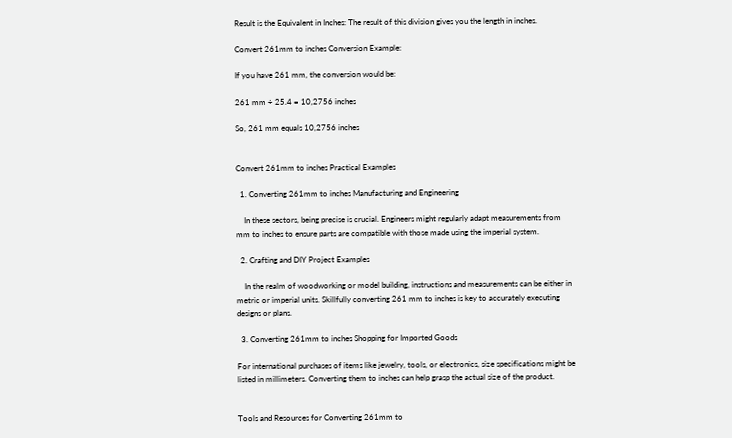Result is the Equivalent in Inches: The result of this division gives you the length in inches.

Convert 261mm to inches Conversion Example:

If you have 261 mm, the conversion would be:

261 mm ÷ 25.4 = 10,2756 inches

So, 261 mm equals 10,2756 inches


Convert 261mm to inches Practical Examples

  1. Converting 261mm to inches Manufacturing and Engineering

    In these sectors, being precise is crucial. Engineers might regularly adapt measurements from mm to inches to ensure parts are compatible with those made using the imperial system.

  2. Crafting and DIY Project Examples

    In the realm of woodworking or model building, instructions and measurements can be either in metric or imperial units. Skillfully converting 261 mm to inches is key to accurately executing designs or plans.

  3. Converting 261mm to inches Shopping for Imported Goods

For international purchases of items like jewelry, tools, or electronics, size specifications might be listed in millimeters. Converting them to inches can help grasp the actual size of the product.


Tools and Resources for Converting 261mm to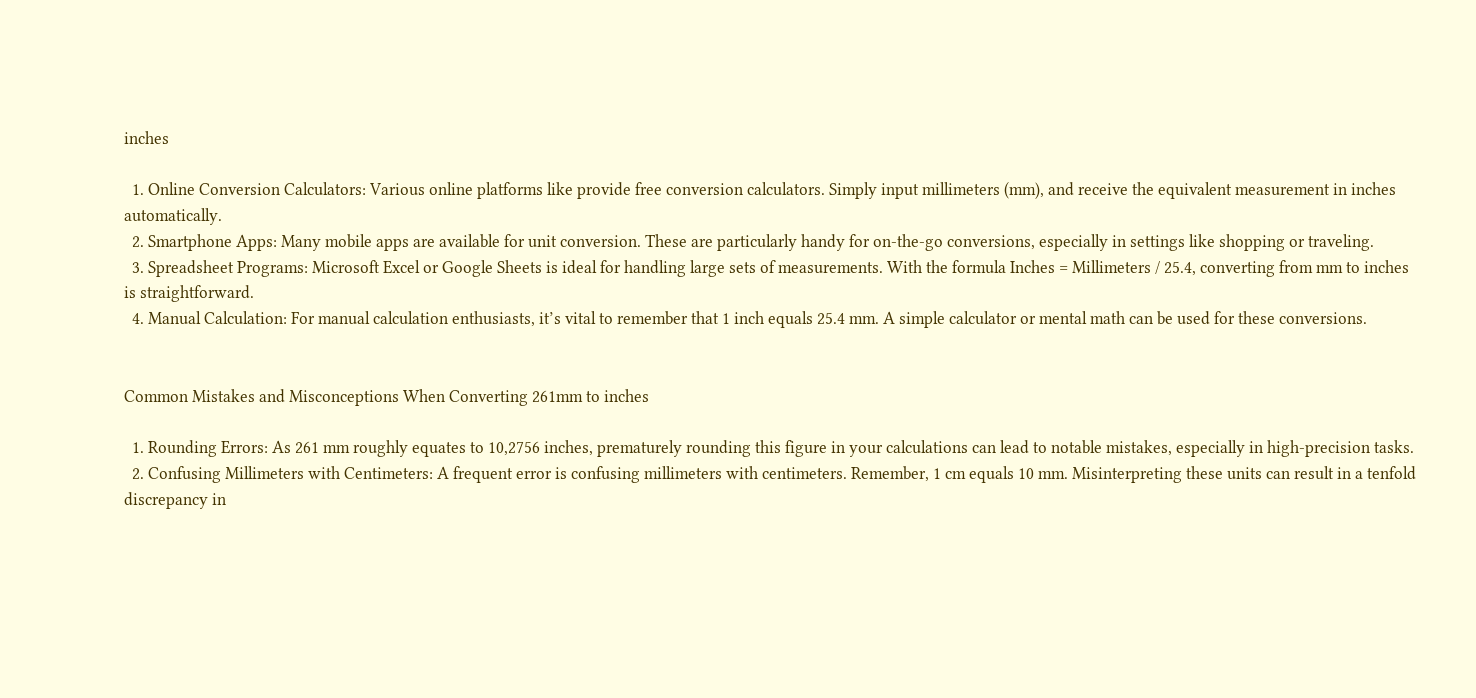inches

  1. Online Conversion Calculators: Various online platforms like provide free conversion calculators. Simply input millimeters (mm), and receive the equivalent measurement in inches automatically.
  2. Smartphone Apps: Many mobile apps are available for unit conversion. These are particularly handy for on-the-go conversions, especially in settings like shopping or traveling.
  3. Spreadsheet Programs: Microsoft Excel or Google Sheets is ideal for handling large sets of measurements. With the formula Inches = Millimeters / 25.4, converting from mm to inches is straightforward.
  4. Manual Calculation: For manual calculation enthusiasts, it’s vital to remember that 1 inch equals 25.4 mm. A simple calculator or mental math can be used for these conversions.


Common Mistakes and Misconceptions When Converting 261mm to inches

  1. Rounding Errors: As 261 mm roughly equates to 10,2756 inches, prematurely rounding this figure in your calculations can lead to notable mistakes, especially in high-precision tasks.
  2. Confusing Millimeters with Centimeters: A frequent error is confusing millimeters with centimeters. Remember, 1 cm equals 10 mm. Misinterpreting these units can result in a tenfold discrepancy in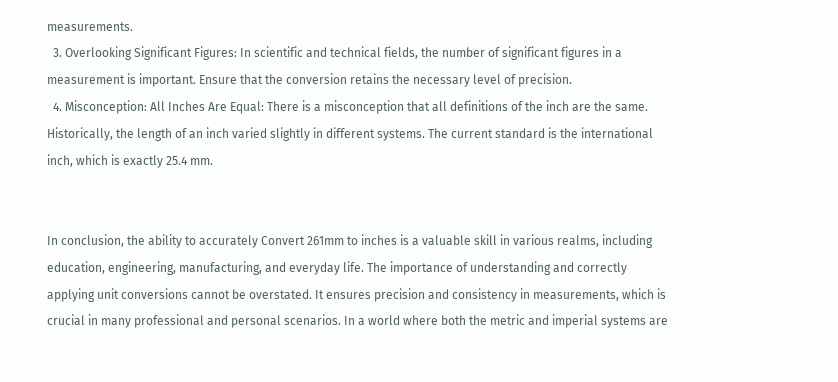measurements.
  3. Overlooking Significant Figures: In scientific and technical fields, the number of significant figures in a measurement is important. Ensure that the conversion retains the necessary level of precision.
  4. Misconception: All Inches Are Equal: There is a misconception that all definitions of the inch are the same. Historically, the length of an inch varied slightly in different systems. The current standard is the international inch, which is exactly 25.4 mm.


In conclusion, the ability to accurately Convert 261mm to inches is a valuable skill in various realms, including education, engineering, manufacturing, and everyday life. The importance of understanding and correctly applying unit conversions cannot be overstated. It ensures precision and consistency in measurements, which is crucial in many professional and personal scenarios. In a world where both the metric and imperial systems are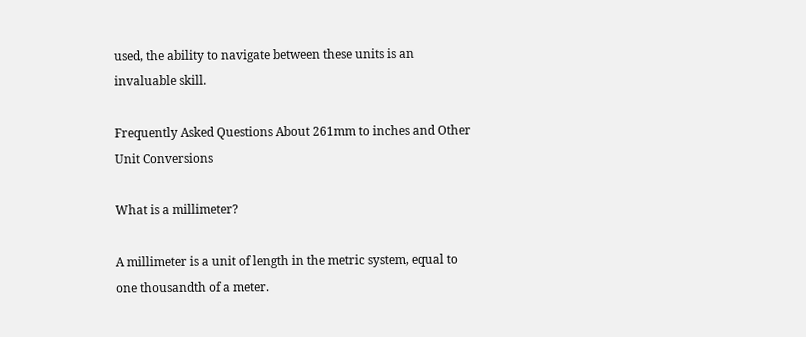used, the ability to navigate between these units is an invaluable skill.

Frequently Asked Questions About 261mm to inches and Other Unit Conversions

What is a millimeter?

A millimeter is a unit of length in the metric system, equal to one thousandth of a meter.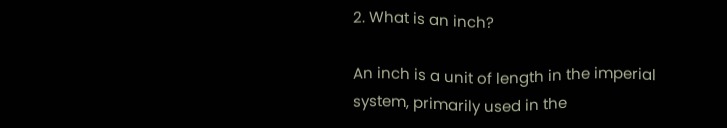2. What is an inch?

An inch is a unit of length in the imperial system, primarily used in the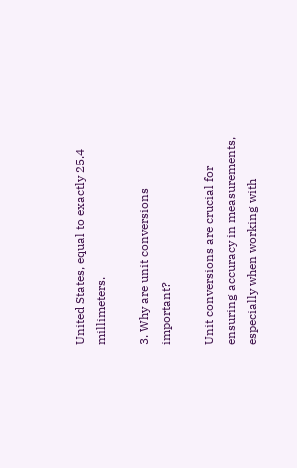United States, equal to exactly 25.4 millimeters.

3. Why are unit conversions important?

Unit conversions are crucial for ensuring accuracy in measurements, especially when working with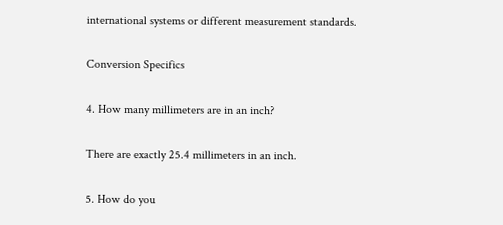international systems or different measurement standards.

Conversion Specifics

4. How many millimeters are in an inch?

There are exactly 25.4 millimeters in an inch.

5. How do you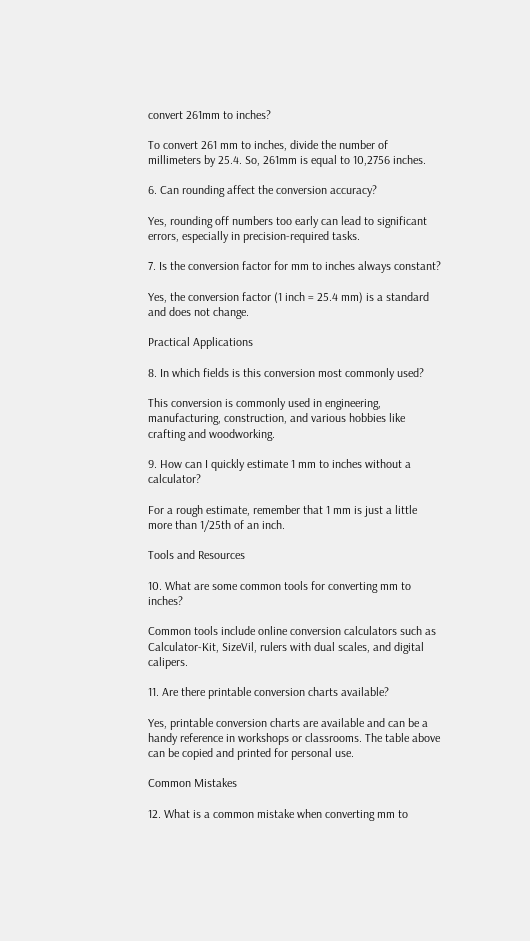convert 261mm to inches?

To convert 261 mm to inches, divide the number of millimeters by 25.4. So, 261mm is equal to 10,2756 inches.

6. Can rounding affect the conversion accuracy?

Yes, rounding off numbers too early can lead to significant errors, especially in precision-required tasks.

7. Is the conversion factor for mm to inches always constant?

Yes, the conversion factor (1 inch = 25.4 mm) is a standard and does not change.

Practical Applications

8. In which fields is this conversion most commonly used?

This conversion is commonly used in engineering, manufacturing, construction, and various hobbies like crafting and woodworking.

9. How can I quickly estimate 1 mm to inches without a calculator?

For a rough estimate, remember that 1 mm is just a little more than 1/25th of an inch.

Tools and Resources

10. What are some common tools for converting mm to inches?

Common tools include online conversion calculators such as Calculator-Kit, SizeVil, rulers with dual scales, and digital calipers.

11. Are there printable conversion charts available?

Yes, printable conversion charts are available and can be a handy reference in workshops or classrooms. The table above can be copied and printed for personal use.

Common Mistakes

12. What is a common mistake when converting mm to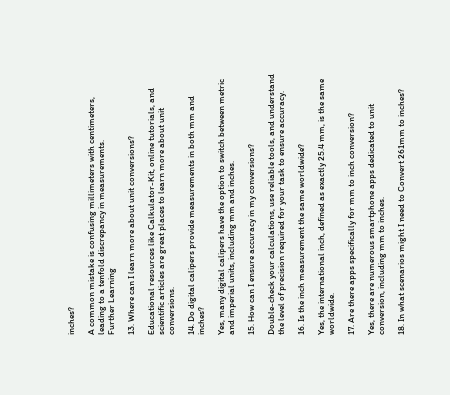inches?

A common mistake is confusing millimeters with centimeters, leading to a tenfold discrepancy in measurements.
Further Learning

13. Where can I learn more about unit conversions?

Educational resources like Calkulator-Kit, online tutorials, and scientific articles are great places to learn more about unit conversions.

14. Do digital calipers provide measurements in both mm and inches?

Yes, many digital calipers have the option to switch between metric and imperial units, including mm and inches.

15. How can I ensure accuracy in my conversions?

Double-check your calculations, use reliable tools, and understand the level of precision required for your task to ensure accuracy.

16. Is the inch measurement the same worldwide?

Yes, the international inch, defined as exactly 25.4 mm, is the same worldwide.

17. Are there apps specifically for mm to inch conversion?

Yes, there are numerous smartphone apps dedicated to unit conversion, including mm to inches.

18. In what scenarios might I need to Convert 261mm to inches?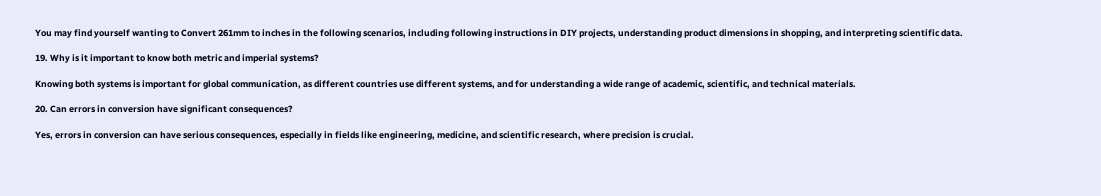You may find yourself wanting to Convert 261mm to inches in the following scenarios, including following instructions in DIY projects, understanding product dimensions in shopping, and interpreting scientific data.

19. Why is it important to know both metric and imperial systems?

Knowing both systems is important for global communication, as different countries use different systems, and for understanding a wide range of academic, scientific, and technical materials.

20. Can errors in conversion have significant consequences?

Yes, errors in conversion can have serious consequences, especially in fields like engineering, medicine, and scientific research, where precision is crucial.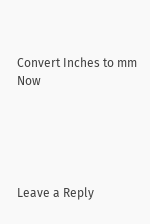Convert Inches to mm Now





Leave a Reply